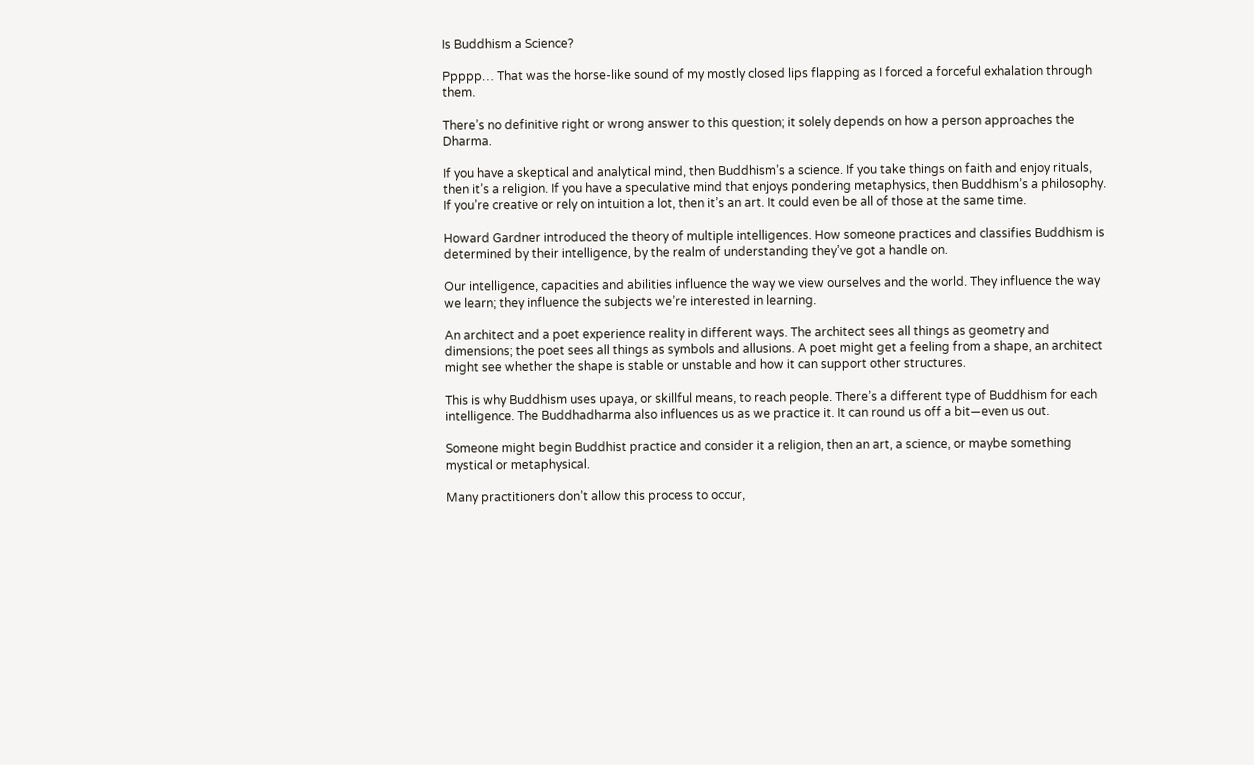Is Buddhism a Science?

Ppppp… That was the horse-like sound of my mostly closed lips flapping as I forced a forceful exhalation through them.

There’s no definitive right or wrong answer to this question; it solely depends on how a person approaches the Dharma.

If you have a skeptical and analytical mind, then Buddhism’s a science. If you take things on faith and enjoy rituals, then it’s a religion. If you have a speculative mind that enjoys pondering metaphysics, then Buddhism’s a philosophy. If you’re creative or rely on intuition a lot, then it’s an art. It could even be all of those at the same time.

Howard Gardner introduced the theory of multiple intelligences. How someone practices and classifies Buddhism is determined by their intelligence, by the realm of understanding they’ve got a handle on.

Our intelligence, capacities and abilities influence the way we view ourselves and the world. They influence the way we learn; they influence the subjects we’re interested in learning.

An architect and a poet experience reality in different ways. The architect sees all things as geometry and dimensions; the poet sees all things as symbols and allusions. A poet might get a feeling from a shape, an architect might see whether the shape is stable or unstable and how it can support other structures.

This is why Buddhism uses upaya, or skillful means, to reach people. There’s a different type of Buddhism for each intelligence. The Buddhadharma also influences us as we practice it. It can round us off a bit—even us out.

Someone might begin Buddhist practice and consider it a religion, then an art, a science, or maybe something mystical or metaphysical.

Many practitioners don’t allow this process to occur,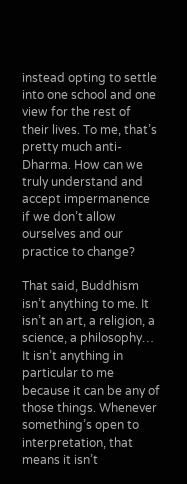instead opting to settle into one school and one view for the rest of their lives. To me, that’s pretty much anti-Dharma. How can we truly understand and accept impermanence if we don’t allow ourselves and our practice to change?

That said, Buddhism isn’t anything to me. It isn’t an art, a religion, a science, a philosophy… It isn’t anything in particular to me because it can be any of those things. Whenever something’s open to interpretation, that means it isn’t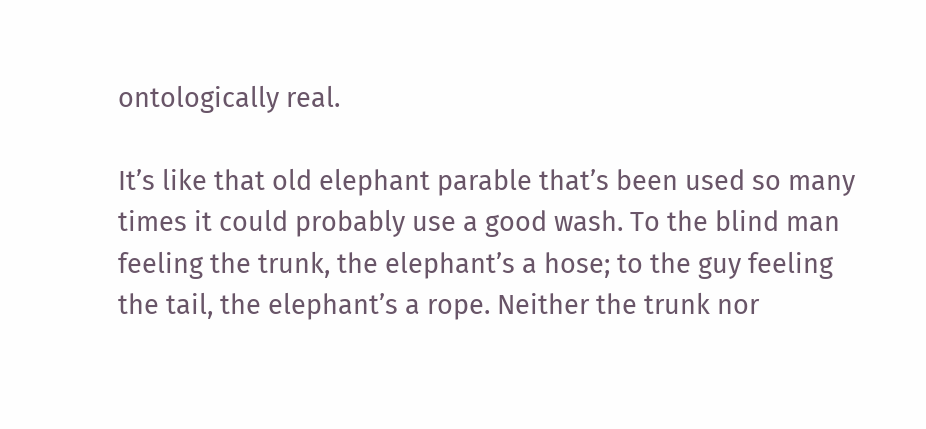ontologically real.

It’s like that old elephant parable that’s been used so many times it could probably use a good wash. To the blind man feeling the trunk, the elephant’s a hose; to the guy feeling the tail, the elephant’s a rope. Neither the trunk nor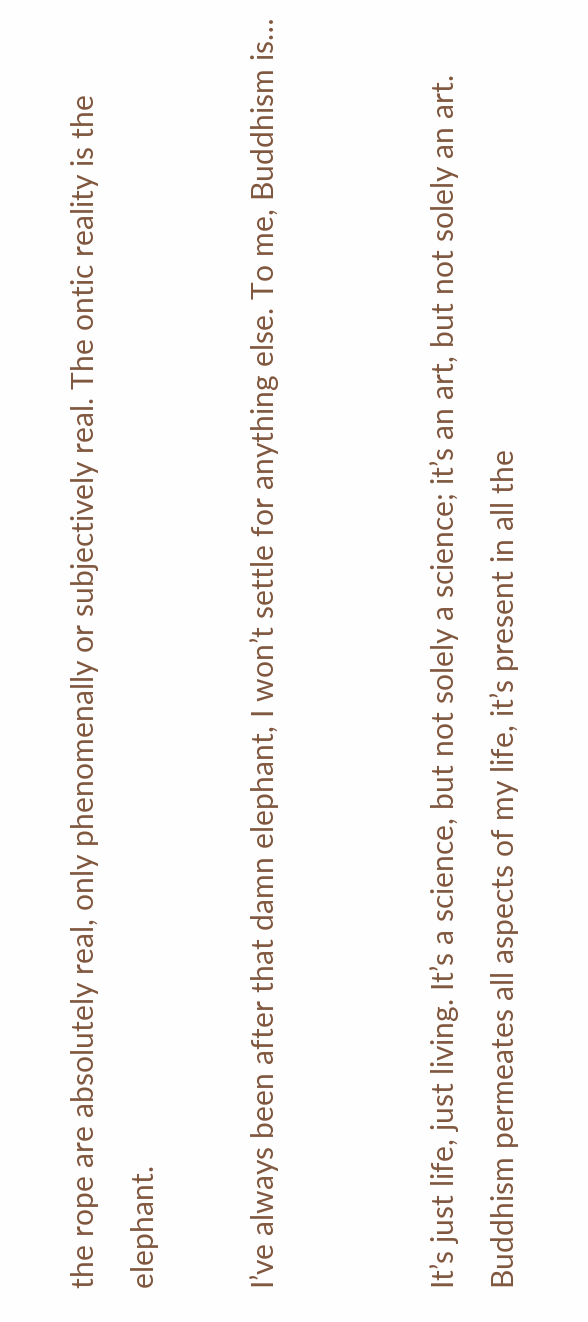the rope are absolutely real, only phenomenally or subjectively real. The ontic reality is the elephant.

I’ve always been after that damn elephant, I won’t settle for anything else. To me, Buddhism is…


It’s just life, just living. It’s a science, but not solely a science; it’s an art, but not solely an art. Buddhism permeates all aspects of my life, it’s present in all the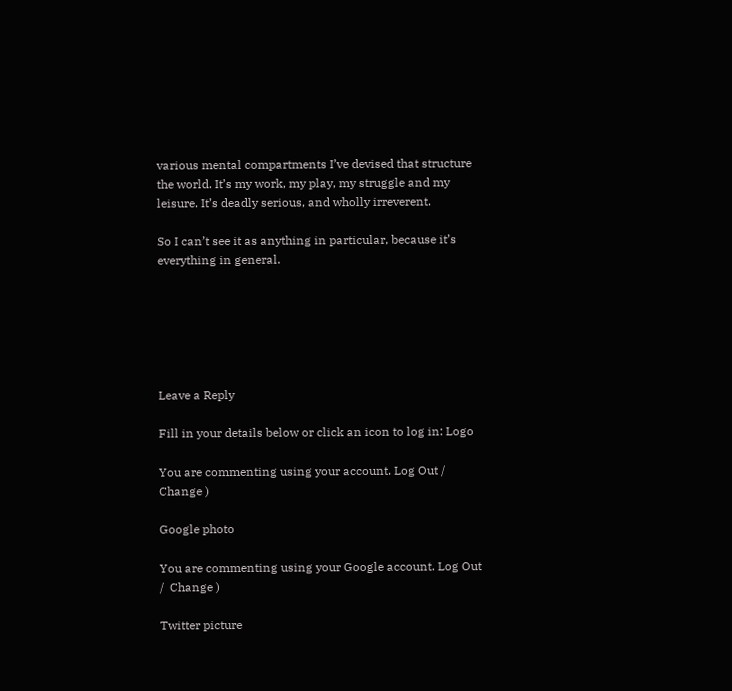various mental compartments I’ve devised that structure the world. It’s my work, my play, my struggle and my leisure. It’s deadly serious, and wholly irreverent.

So I can’t see it as anything in particular, because it’s everything in general.






Leave a Reply

Fill in your details below or click an icon to log in: Logo

You are commenting using your account. Log Out /  Change )

Google photo

You are commenting using your Google account. Log Out /  Change )

Twitter picture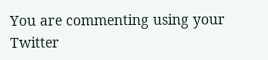You are commenting using your Twitter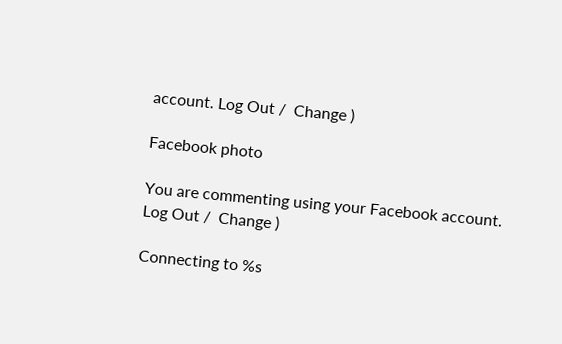account. Log Out /  Change )

Facebook photo

You are commenting using your Facebook account. Log Out /  Change )

Connecting to %s